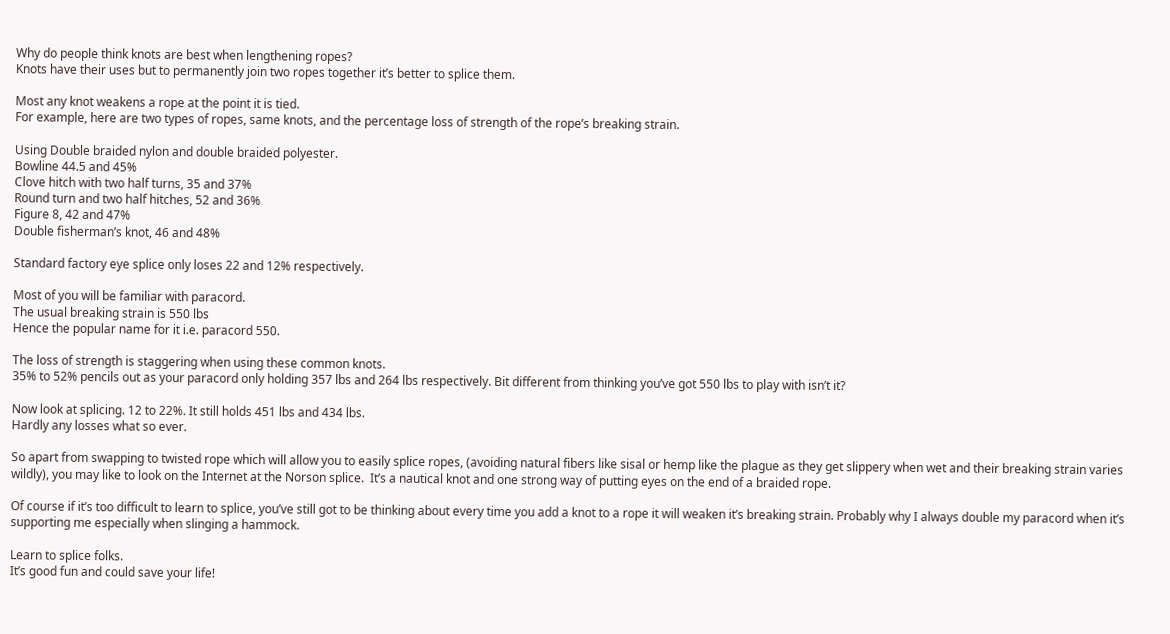Why do people think knots are best when lengthening ropes?
Knots have their uses but to permanently join two ropes together it’s better to splice them.

Most any knot weakens a rope at the point it is tied.
For example, here are two types of ropes, same knots, and the percentage loss of strength of the rope’s breaking strain.

Using Double braided nylon and double braided polyester.
Bowline 44.5 and 45%
Clove hitch with two half turns, 35 and 37%
Round turn and two half hitches, 52 and 36%
Figure 8, 42 and 47%
Double fisherman’s knot, 46 and 48%

Standard factory eye splice only loses 22 and 12% respectively.

Most of you will be familiar with paracord.
The usual breaking strain is 550 lbs
Hence the popular name for it i.e. paracord 550.

The loss of strength is staggering when using these common knots.
35% to 52% pencils out as your paracord only holding 357 lbs and 264 lbs respectively. Bit different from thinking you’ve got 550 lbs to play with isn’t it?

Now look at splicing. 12 to 22%. It still holds 451 lbs and 434 lbs.
Hardly any losses what so ever.

So apart from swapping to twisted rope which will allow you to easily splice ropes, (avoiding natural fibers like sisal or hemp like the plague as they get slippery when wet and their breaking strain varies wildly), you may like to look on the Internet at the Norson splice.  It’s a nautical knot and one strong way of putting eyes on the end of a braided rope.

Of course if it’s too difficult to learn to splice, you’ve still got to be thinking about every time you add a knot to a rope it will weaken it’s breaking strain. Probably why I always double my paracord when it’s supporting me especially when slinging a hammock.

Learn to splice folks.
It’s good fun and could save your life!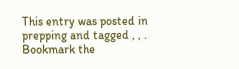This entry was posted in prepping and tagged , , . Bookmark the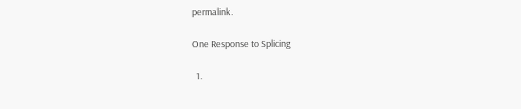permalink.

One Response to Splicing

  1.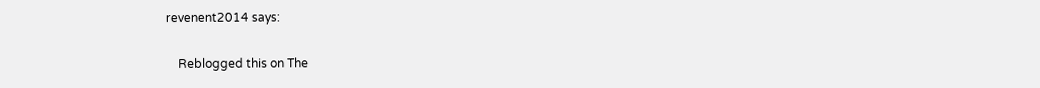revenent2014 says:

    Reblogged this on The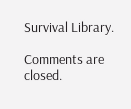Survival Library.

Comments are closed.